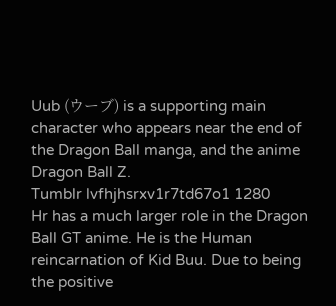Uub (ウーブ) is a supporting main character who appears near the end of the Dragon Ball manga, and the anime Dragon Ball Z.
Tumblr lvfhjhsrxv1r7td67o1 1280
Hr has a much larger role in the Dragon Ball GT anime. He is the Human reincarnation of Kid Buu. Due to being the positive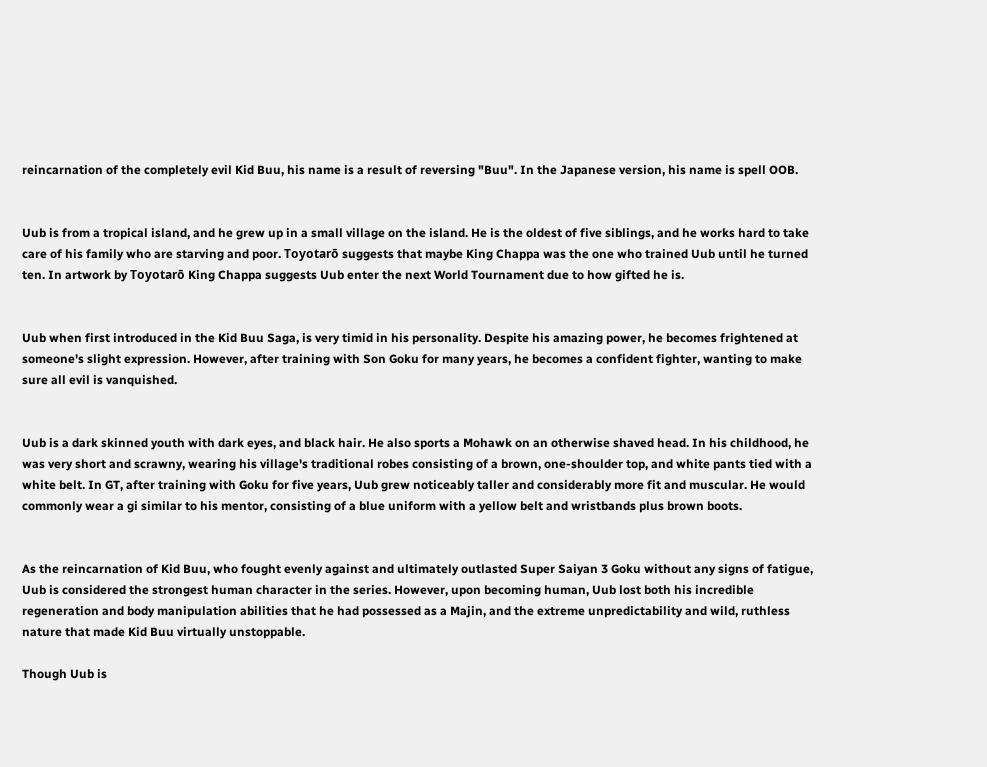reincarnation of the completely evil Kid Buu, his name is a result of reversing "Buu". In the Japanese version, his name is spell OOB.


Uub is from a tropical island, and he grew up in a small village on the island. He is the oldest of five siblings, and he works hard to take care of his family who are starving and poor. Toyotarō suggests that maybe King Chappa was the one who trained Uub until he turned ten. In artwork by Toyotarō King Chappa suggests Uub enter the next World Tournament due to how gifted he is.


Uub when first introduced in the Kid Buu Saga, is very timid in his personality. Despite his amazing power, he becomes frightened at someone's slight expression. However, after training with Son Goku for many years, he becomes a confident fighter, wanting to make sure all evil is vanquished.


Uub is a dark skinned youth with dark eyes, and black hair. He also sports a Mohawk on an otherwise shaved head. In his childhood, he was very short and scrawny, wearing his village's traditional robes consisting of a brown, one-shoulder top, and white pants tied with a white belt. In GT, after training with Goku for five years, Uub grew noticeably taller and considerably more fit and muscular. He would commonly wear a gi similar to his mentor, consisting of a blue uniform with a yellow belt and wristbands plus brown boots.


As the reincarnation of Kid Buu, who fought evenly against and ultimately outlasted Super Saiyan 3 Goku without any signs of fatigue, Uub is considered the strongest human character in the series. However, upon becoming human, Uub lost both his incredible regeneration and body manipulation abilities that he had possessed as a Majin, and the extreme unpredictability and wild, ruthless nature that made Kid Buu virtually unstoppable.

Though Uub is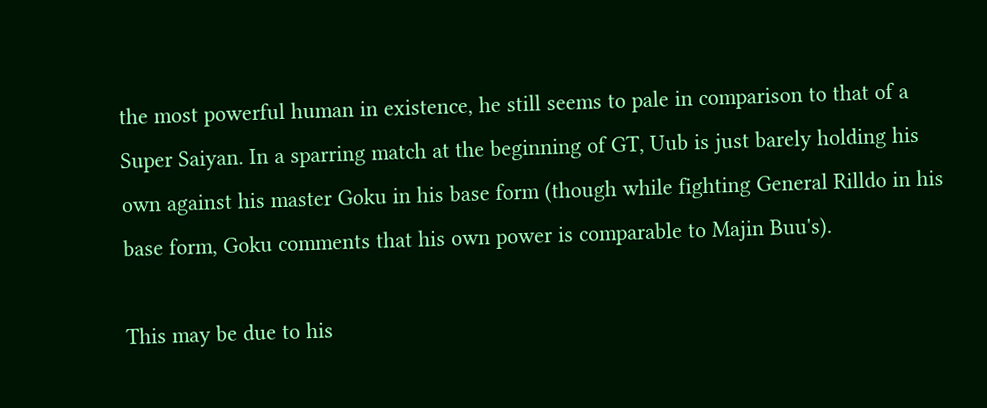the most powerful human in existence, he still seems to pale in comparison to that of a Super Saiyan. In a sparring match at the beginning of GT, Uub is just barely holding his own against his master Goku in his base form (though while fighting General Rilldo in his base form, Goku comments that his own power is comparable to Majin Buu's).

This may be due to his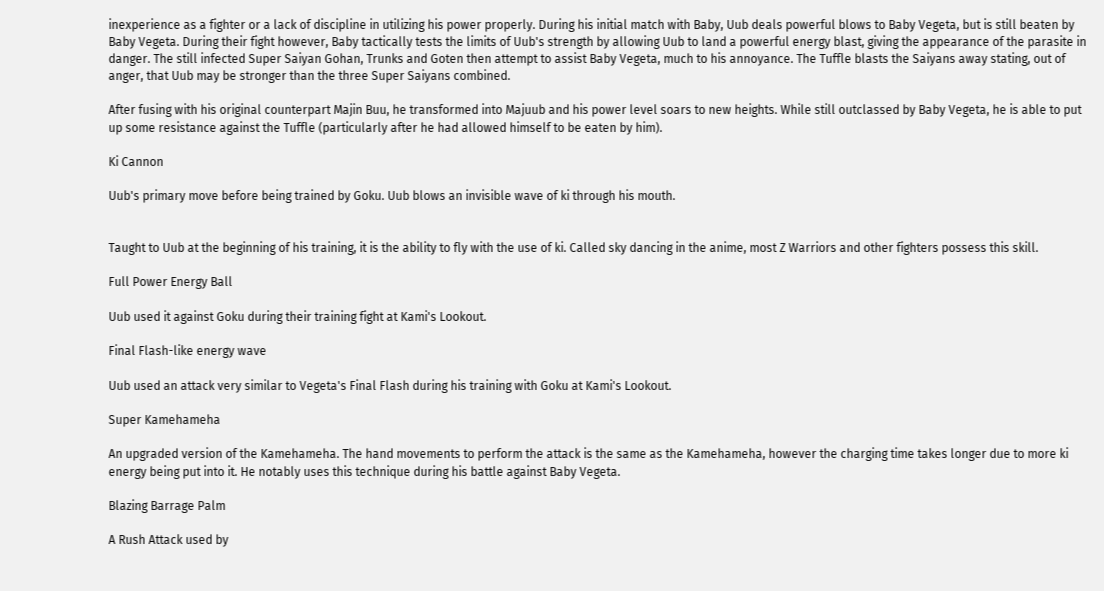inexperience as a fighter or a lack of discipline in utilizing his power properly. During his initial match with Baby, Uub deals powerful blows to Baby Vegeta, but is still beaten by Baby Vegeta. During their fight however, Baby tactically tests the limits of Uub's strength by allowing Uub to land a powerful energy blast, giving the appearance of the parasite in danger. The still infected Super Saiyan Gohan, Trunks and Goten then attempt to assist Baby Vegeta, much to his annoyance. The Tuffle blasts the Saiyans away stating, out of anger, that Uub may be stronger than the three Super Saiyans combined.

After fusing with his original counterpart Majin Buu, he transformed into Majuub and his power level soars to new heights. While still outclassed by Baby Vegeta, he is able to put up some resistance against the Tuffle (particularly after he had allowed himself to be eaten by him).

Ki Cannon

Uub's primary move before being trained by Goku. Uub blows an invisible wave of ki through his mouth.


Taught to Uub at the beginning of his training, it is the ability to fly with the use of ki. Called sky dancing in the anime, most Z Warriors and other fighters possess this skill.

Full Power Energy Ball

Uub used it against Goku during their training fight at Kami's Lookout.

Final Flash-like energy wave

Uub used an attack very similar to Vegeta's Final Flash during his training with Goku at Kami's Lookout.

Super Kamehameha

An upgraded version of the Kamehameha. The hand movements to perform the attack is the same as the Kamehameha, however the charging time takes longer due to more ki energy being put into it. He notably uses this technique during his battle against Baby Vegeta.

Blazing Barrage Palm

A Rush Attack used by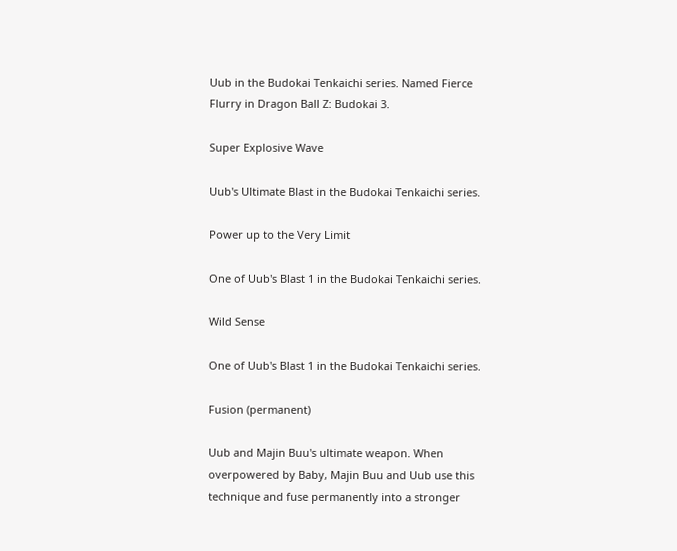Uub in the Budokai Tenkaichi series. Named Fierce Flurry in Dragon Ball Z: Budokai 3.

Super Explosive Wave

Uub's Ultimate Blast in the Budokai Tenkaichi series.

Power up to the Very Limit

One of Uub's Blast 1 in the Budokai Tenkaichi series.

Wild Sense

One of Uub's Blast 1 in the Budokai Tenkaichi series.

Fusion (permanent)

Uub and Majin Buu's ultimate weapon. When overpowered by Baby, Majin Buu and Uub use this technique and fuse permanently into a stronger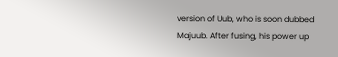version of Uub, who is soon dubbed Majuub. After fusing, his power up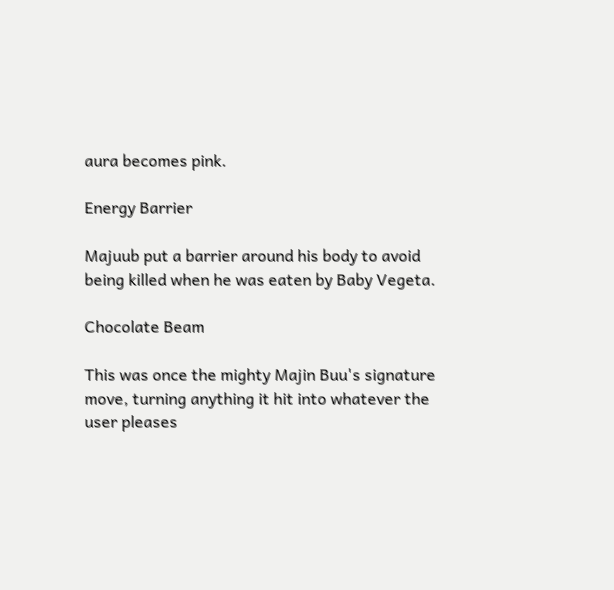aura becomes pink.

Energy Barrier

Majuub put a barrier around his body to avoid being killed when he was eaten by Baby Vegeta.

Chocolate Beam

This was once the mighty Majin Buu's signature move, turning anything it hit into whatever the user pleases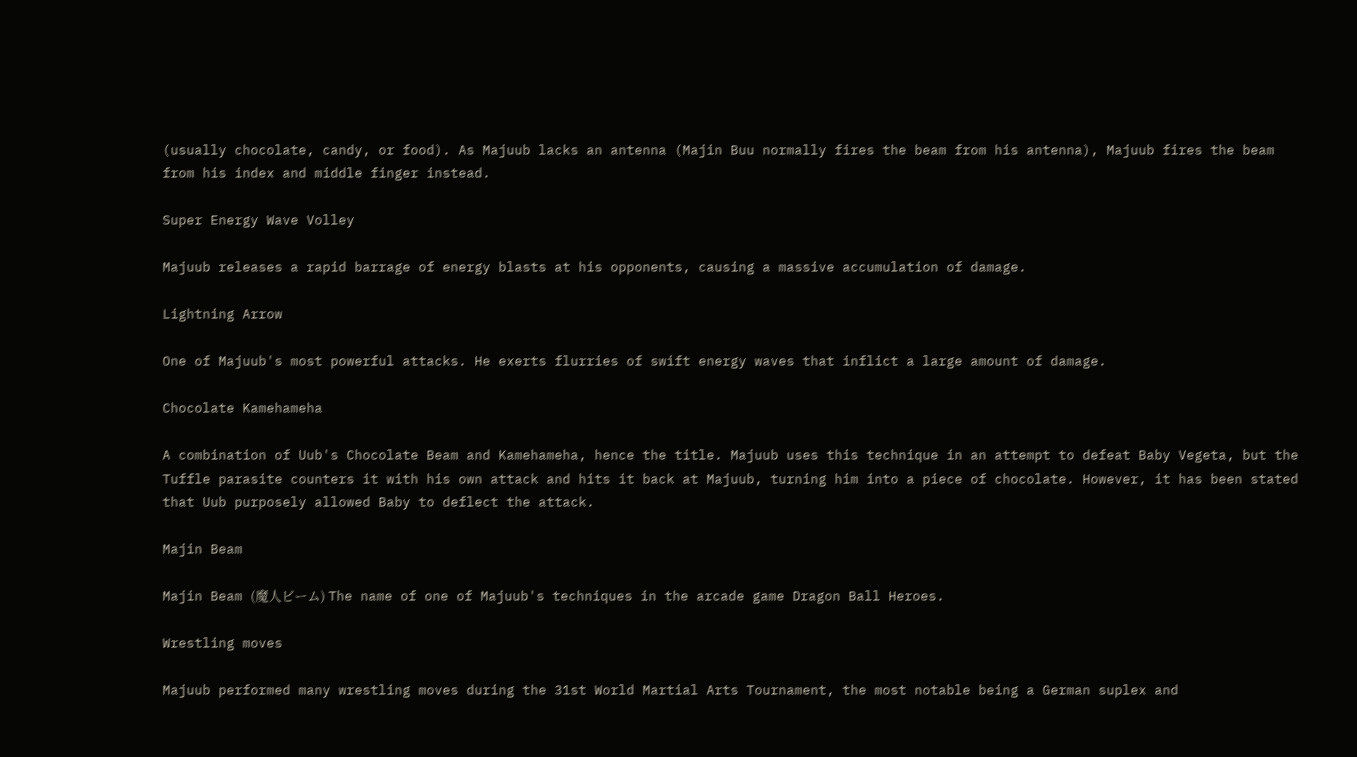(usually chocolate, candy, or food). As Majuub lacks an antenna (Majin Buu normally fires the beam from his antenna), Majuub fires the beam from his index and middle finger instead.

Super Energy Wave Volley

Majuub releases a rapid barrage of energy blasts at his opponents, causing a massive accumulation of damage.

Lightning Arrow

One of Majuub's most powerful attacks. He exerts flurries of swift energy waves that inflict a large amount of damage.

Chocolate Kamehameha

A combination of Uub's Chocolate Beam and Kamehameha, hence the title. Majuub uses this technique in an attempt to defeat Baby Vegeta, but the Tuffle parasite counters it with his own attack and hits it back at Majuub, turning him into a piece of chocolate. However, it has been stated that Uub purposely allowed Baby to deflect the attack.

Majin Beam

Majin Beam (魔人ビーム) The name of one of Majuub's techniques in the arcade game Dragon Ball Heroes.

Wrestling moves

Majuub performed many wrestling moves during the 31st World Martial Arts Tournament, the most notable being a German suplex and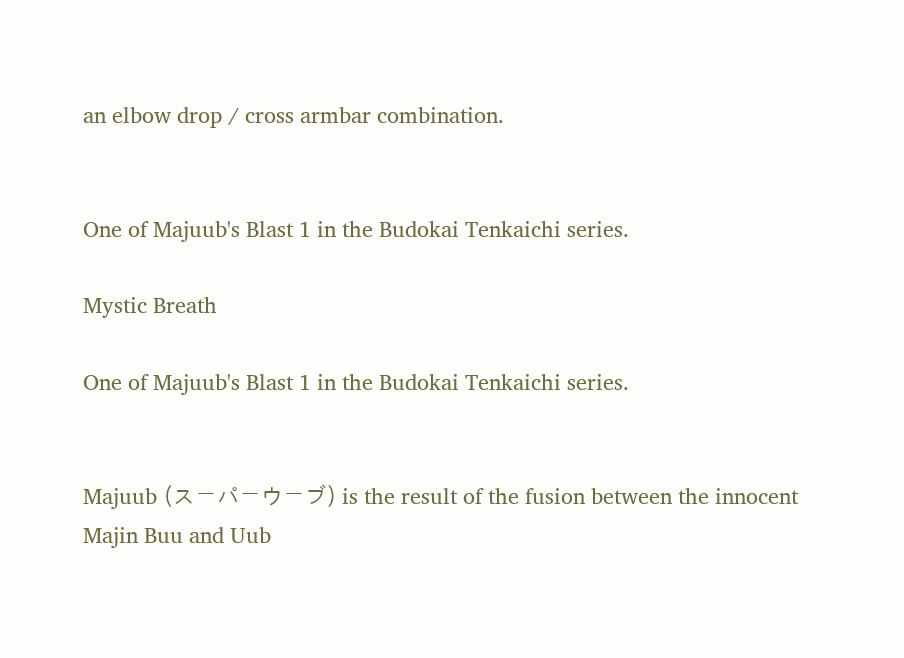an elbow drop / cross armbar combination.


One of Majuub's Blast 1 in the Budokai Tenkaichi series.

Mystic Breath

One of Majuub's Blast 1 in the Budokai Tenkaichi series.


Majuub (スーパーウーブ) is the result of the fusion between the innocent Majin Buu and Uub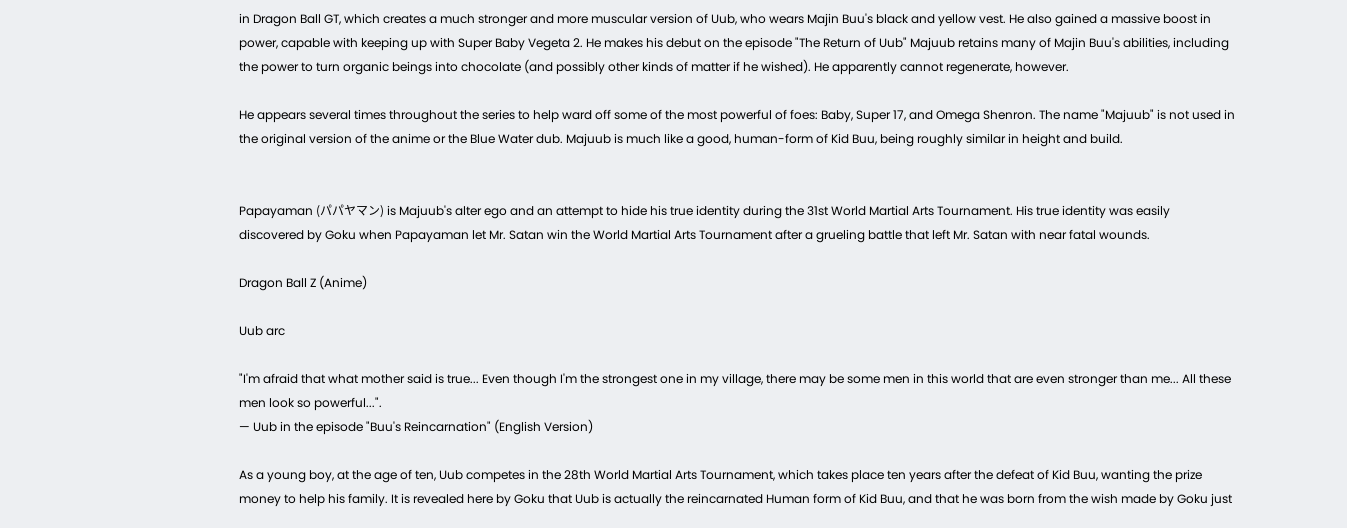in Dragon Ball GT, which creates a much stronger and more muscular version of Uub, who wears Majin Buu's black and yellow vest. He also gained a massive boost in power, capable with keeping up with Super Baby Vegeta 2. He makes his debut on the episode "The Return of Uub" Majuub retains many of Majin Buu's abilities, including the power to turn organic beings into chocolate (and possibly other kinds of matter if he wished). He apparently cannot regenerate, however.

He appears several times throughout the series to help ward off some of the most powerful of foes: Baby, Super 17, and Omega Shenron. The name "Majuub" is not used in the original version of the anime or the Blue Water dub. Majuub is much like a good, human-form of Kid Buu, being roughly similar in height and build.


Papayaman (パパヤマン) is Majuub's alter ego and an attempt to hide his true identity during the 31st World Martial Arts Tournament. His true identity was easily discovered by Goku when Papayaman let Mr. Satan win the World Martial Arts Tournament after a grueling battle that left Mr. Satan with near fatal wounds.

Dragon Ball Z (Anime)

Uub arc

"I'm afraid that what mother said is true... Even though I'm the strongest one in my village, there may be some men in this world that are even stronger than me... All these men look so powerful...".
— Uub in the episode "Buu's Reincarnation" (English Version)

As a young boy, at the age of ten, Uub competes in the 28th World Martial Arts Tournament, which takes place ten years after the defeat of Kid Buu, wanting the prize money to help his family. It is revealed here by Goku that Uub is actually the reincarnated Human form of Kid Buu, and that he was born from the wish made by Goku just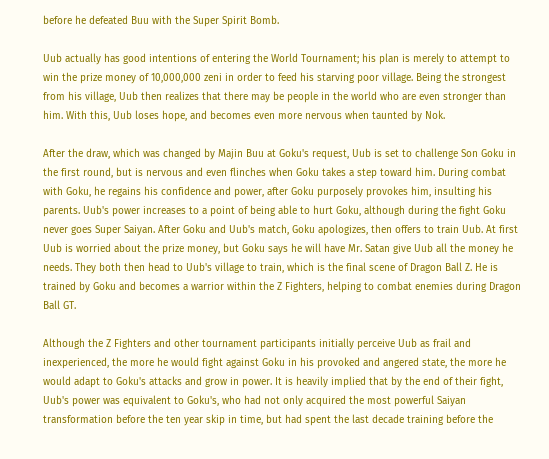before he defeated Buu with the Super Spirit Bomb.

Uub actually has good intentions of entering the World Tournament; his plan is merely to attempt to win the prize money of 10,000,000 zeni in order to feed his starving poor village. Being the strongest from his village, Uub then realizes that there may be people in the world who are even stronger than him. With this, Uub loses hope, and becomes even more nervous when taunted by Nok.

After the draw, which was changed by Majin Buu at Goku's request, Uub is set to challenge Son Goku in the first round, but is nervous and even flinches when Goku takes a step toward him. During combat with Goku, he regains his confidence and power, after Goku purposely provokes him, insulting his parents. Uub's power increases to a point of being able to hurt Goku, although during the fight Goku never goes Super Saiyan. After Goku and Uub's match, Goku apologizes, then offers to train Uub. At first Uub is worried about the prize money, but Goku says he will have Mr. Satan give Uub all the money he needs. They both then head to Uub's village to train, which is the final scene of Dragon Ball Z. He is trained by Goku and becomes a warrior within the Z Fighters, helping to combat enemies during Dragon Ball GT.

Although the Z Fighters and other tournament participants initially perceive Uub as frail and inexperienced, the more he would fight against Goku in his provoked and angered state, the more he would adapt to Goku's attacks and grow in power. It is heavily implied that by the end of their fight, Uub's power was equivalent to Goku's, who had not only acquired the most powerful Saiyan transformation before the ten year skip in time, but had spent the last decade training before the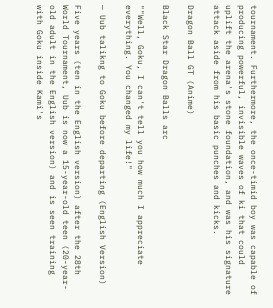tournament. Furthermore, the once-timid boy was capable of producing powerful, invisible waves of ki that could uplift the arena's stone foundation, and was his signature attack aside from his basic punches and kicks.

Dragon Ball GT (Anime)

Black Star Dragon Balls arc

""Well, Goku, I can't tell you how much I appreciate everything. You changed my life!"

— Uub talikng to Goku before departing (English Version)

Five years (ten in the English version) after the 28th World Tournament, Uub is now a 15-year-old teen (20-year-old adult in the English version) and is seen training with Goku inside Kami's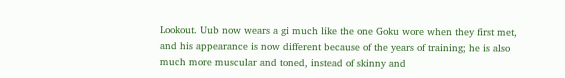Lookout. Uub now wears a gi much like the one Goku wore when they first met, and his appearance is now different because of the years of training; he is also much more muscular and toned, instead of skinny and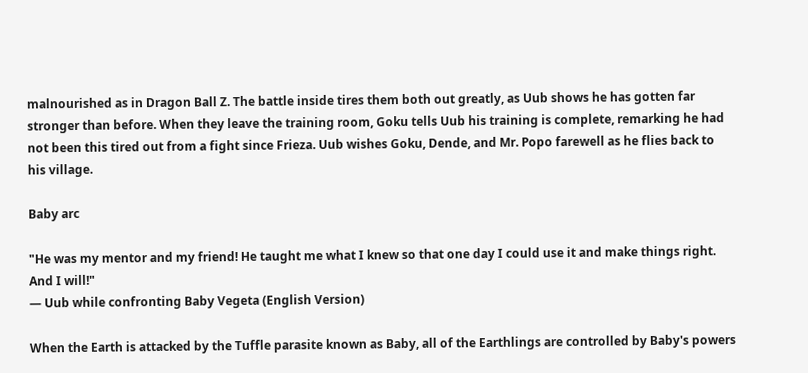malnourished as in Dragon Ball Z. The battle inside tires them both out greatly, as Uub shows he has gotten far stronger than before. When they leave the training room, Goku tells Uub his training is complete, remarking he had not been this tired out from a fight since Frieza. Uub wishes Goku, Dende, and Mr. Popo farewell as he flies back to his village.

Baby arc

"He was my mentor and my friend! He taught me what I knew so that one day I could use it and make things right. And I will!"
— Uub while confronting Baby Vegeta (English Version)

When the Earth is attacked by the Tuffle parasite known as Baby, all of the Earthlings are controlled by Baby's powers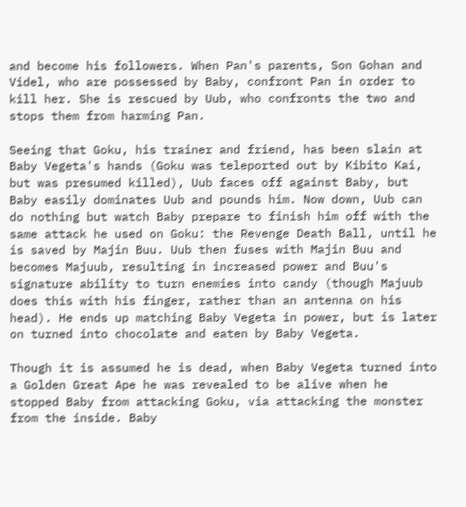and become his followers. When Pan's parents, Son Gohan and Videl, who are possessed by Baby, confront Pan in order to kill her. She is rescued by Uub, who confronts the two and stops them from harming Pan.

Seeing that Goku, his trainer and friend, has been slain at Baby Vegeta's hands (Goku was teleported out by Kibito Kai, but was presumed killed), Uub faces off against Baby, but Baby easily dominates Uub and pounds him. Now down, Uub can do nothing but watch Baby prepare to finish him off with the same attack he used on Goku: the Revenge Death Ball, until he is saved by Majin Buu. Uub then fuses with Majin Buu and becomes Majuub, resulting in increased power and Buu's signature ability to turn enemies into candy (though Majuub does this with his finger, rather than an antenna on his head). He ends up matching Baby Vegeta in power, but is later on turned into chocolate and eaten by Baby Vegeta.

Though it is assumed he is dead, when Baby Vegeta turned into a Golden Great Ape he was revealed to be alive when he stopped Baby from attacking Goku, via attacking the monster from the inside. Baby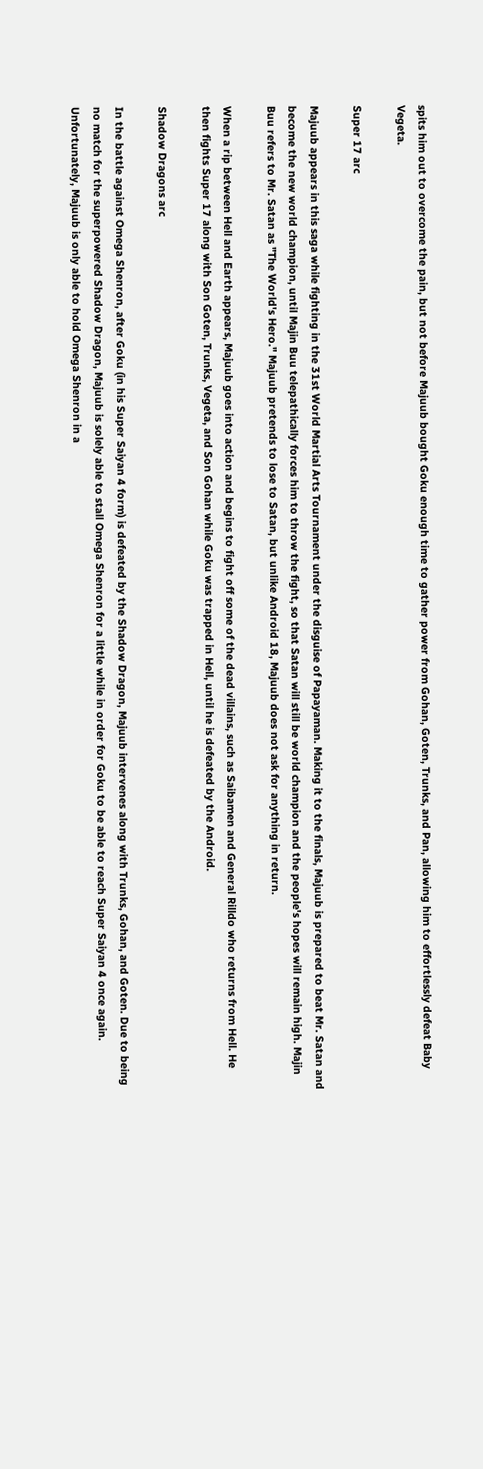spits him out to overcome the pain, but not before Majuub bought Goku enough time to gather power from Gohan, Goten, Trunks, and Pan, allowing him to effortlessly defeat Baby Vegeta.

Super 17 arc

Majuub appears in this saga while fighting in the 31st World Martial Arts Tournament under the disguise of Papayaman. Making it to the finals, Majuub is prepared to beat Mr. Satan and become the new world champion, until Majin Buu telepathically forces him to throw the fight, so that Satan will still be world champion and the people's hopes will remain high. Majin Buu refers to Mr. Satan as "The World's Hero." Majuub pretends to lose to Satan, but unlike Android 18, Majuub does not ask for anything in return.

When a rip between Hell and Earth appears, Majuub goes into action and begins to fight off some of the dead villains, such as Saibamen and General Rilldo who returns from Hell. He then fights Super 17 along with Son Goten, Trunks, Vegeta, and Son Gohan while Goku was trapped in Hell, until he is defeated by the Android.

Shadow Dragons arc

In the battle against Omega Shenron, after Goku (in his Super Saiyan 4 form) is defeated by the Shadow Dragon, Majuub intervenes along with Trunks, Gohan, and Goten. Due to being no match for the superpowered Shadow Dragon, Majuub is solely able to stall Omega Shenron for a little while in order for Goku to be able to reach Super Saiyan 4 once again. Unfortunately, Majuub is only able to hold Omega Shenron in a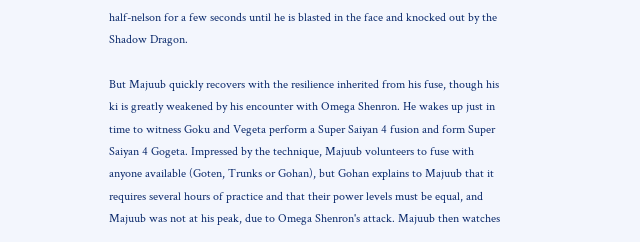half-nelson for a few seconds until he is blasted in the face and knocked out by the Shadow Dragon.

But Majuub quickly recovers with the resilience inherited from his fuse, though his ki is greatly weakened by his encounter with Omega Shenron. He wakes up just in time to witness Goku and Vegeta perform a Super Saiyan 4 fusion and form Super Saiyan 4 Gogeta. Impressed by the technique, Majuub volunteers to fuse with anyone available (Goten, Trunks or Gohan), but Gohan explains to Majuub that it requires several hours of practice and that their power levels must be equal, and Majuub was not at his peak, due to Omega Shenron's attack. Majuub then watches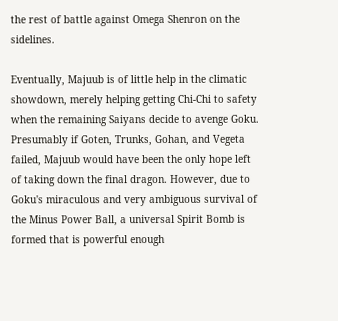the rest of battle against Omega Shenron on the sidelines.

Eventually, Majuub is of little help in the climatic showdown, merely helping getting Chi-Chi to safety when the remaining Saiyans decide to avenge Goku. Presumably if Goten, Trunks, Gohan, and Vegeta failed, Majuub would have been the only hope left of taking down the final dragon. However, due to Goku's miraculous and very ambiguous survival of the Minus Power Ball, a universal Spirit Bomb is formed that is powerful enough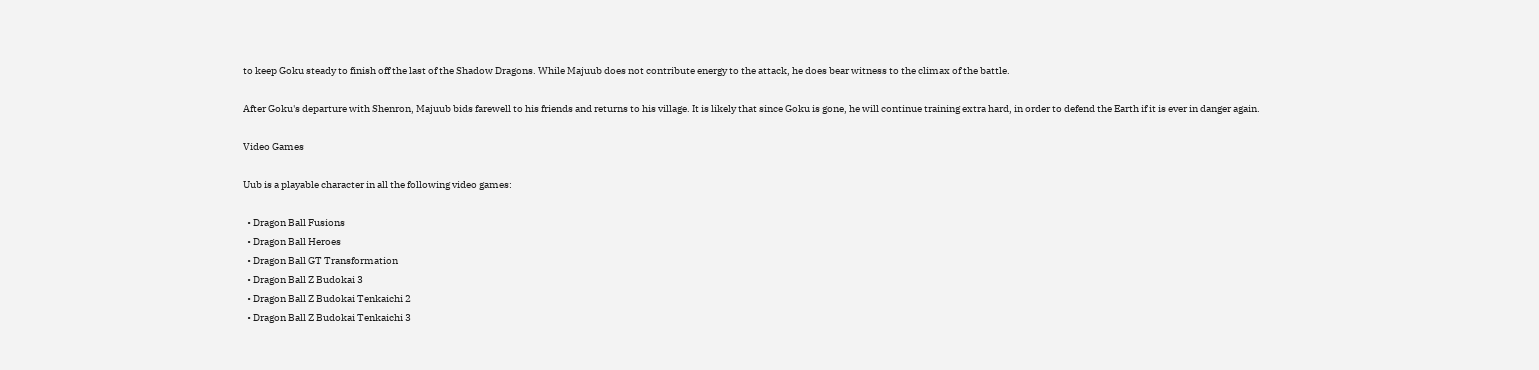to keep Goku steady to finish off the last of the Shadow Dragons. While Majuub does not contribute energy to the attack, he does bear witness to the climax of the battle.

After Goku's departure with Shenron, Majuub bids farewell to his friends and returns to his village. It is likely that since Goku is gone, he will continue training extra hard, in order to defend the Earth if it is ever in danger again.

Video Games

Uub is a playable character in all the following video games:

  • Dragon Ball Fusions
  • Dragon Ball Heroes
  • Dragon Ball GT Transformation
  • Dragon Ball Z Budokai 3
  • Dragon Ball Z Budokai Tenkaichi 2
  • Dragon Ball Z Budokai Tenkaichi 3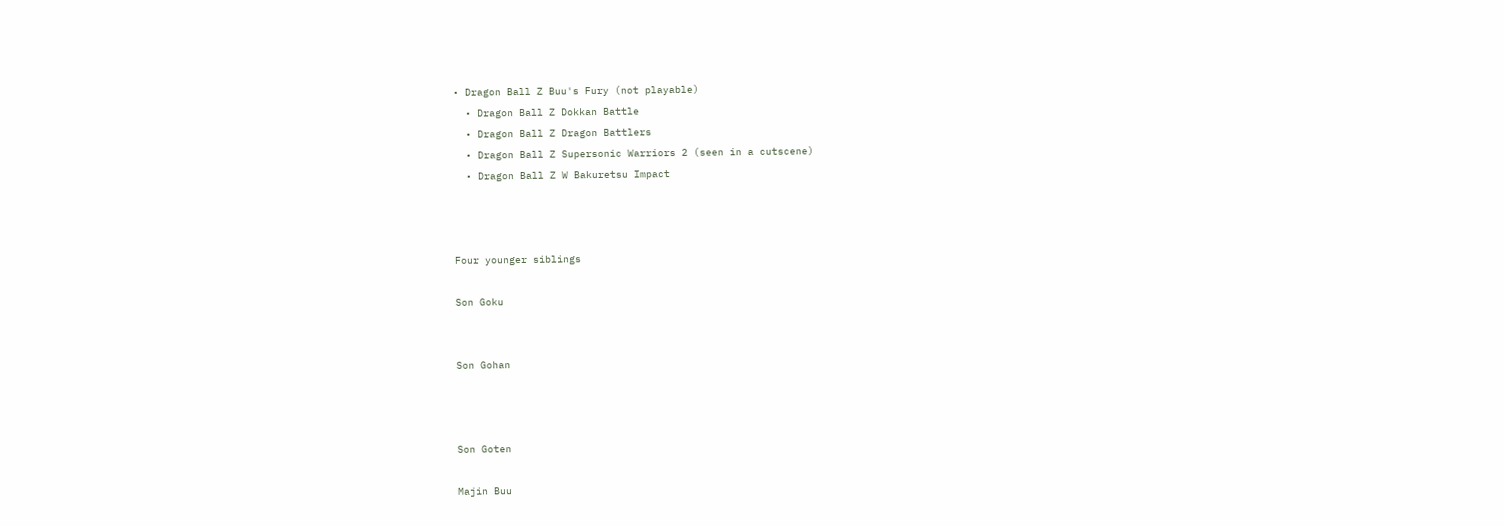• Dragon Ball Z Buu's Fury (not playable)
  • Dragon Ball Z Dokkan Battle
  • Dragon Ball Z Dragon Battlers
  • Dragon Ball Z Supersonic Warriors 2 (seen in a cutscene)
  • Dragon Ball Z W Bakuretsu Impact



Four younger siblings

Son Goku


Son Gohan



Son Goten

Majin Buu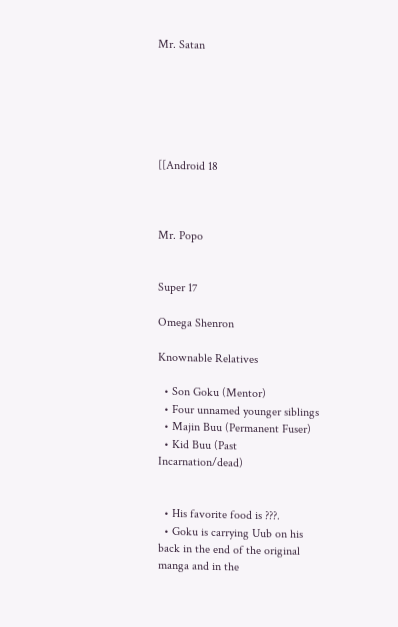Mr. Satan






[[Android 18



Mr. Popo


Super 17

Omega Shenron

Knownable Relatives

  • Son Goku (Mentor)
  • Four unnamed younger siblings
  • Majin Buu (Permanent Fuser)
  • Kid Buu (Past Incarnation/dead)


  • His favorite food is ???.
  • Goku is carrying Uub on his back in the end of the original manga and in the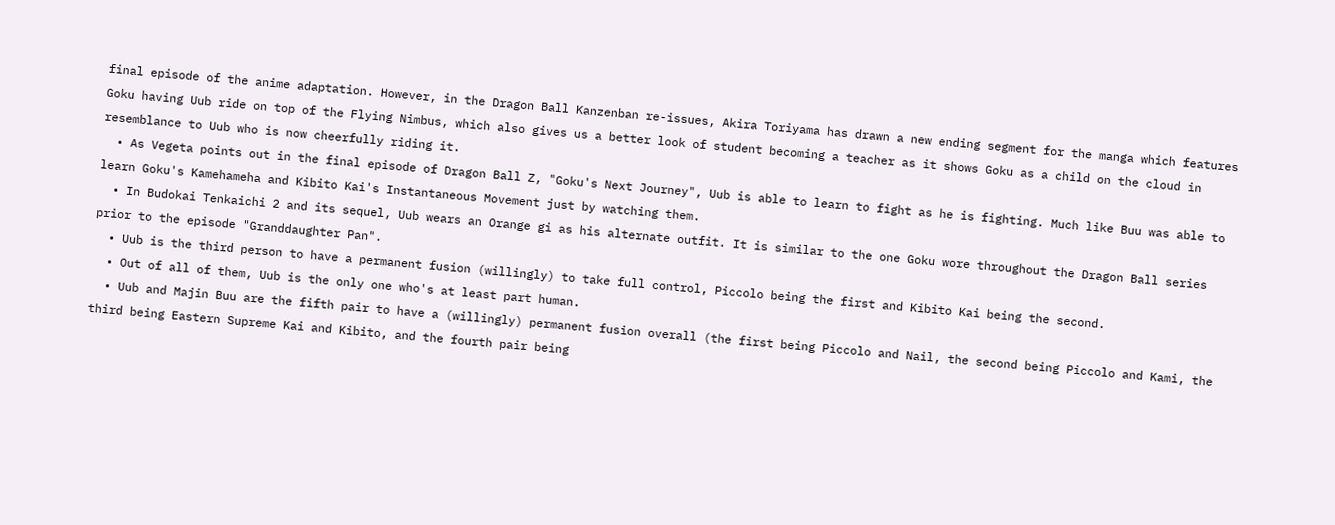final episode of the anime adaptation. However, in the Dragon Ball Kanzenban re-issues, Akira Toriyama has drawn a new ending segment for the manga which features Goku having Uub ride on top of the Flying Nimbus, which also gives us a better look of student becoming a teacher as it shows Goku as a child on the cloud in resemblance to Uub who is now cheerfully riding it.
  • As Vegeta points out in the final episode of Dragon Ball Z, "Goku's Next Journey", Uub is able to learn to fight as he is fighting. Much like Buu was able to learn Goku's Kamehameha and Kibito Kai's Instantaneous Movement just by watching them.
  • In Budokai Tenkaichi 2 and its sequel, Uub wears an Orange gi as his alternate outfit. It is similar to the one Goku wore throughout the Dragon Ball series prior to the episode "Granddaughter Pan".
  • Uub is the third person to have a permanent fusion (willingly) to take full control, Piccolo being the first and Kibito Kai being the second.
  • Out of all of them, Uub is the only one who's at least part human.
  • Uub and Majin Buu are the fifth pair to have a (willingly) permanent fusion overall (the first being Piccolo and Nail, the second being Piccolo and Kami, the third being Eastern Supreme Kai and Kibito, and the fourth pair being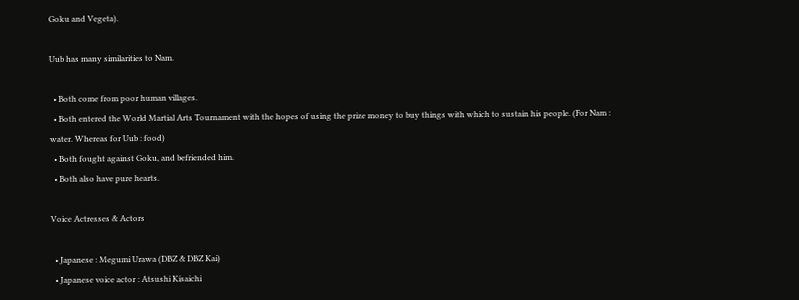Goku and Vegeta).

Uub has many similarities to Nam.

  • Both come from poor human villages.
  • Both entered the World Martial Arts Tournament with the hopes of using the prize money to buy things with which to sustain his people. (For Nam : water. Whereas for Uub : food)
  • Both fought against Goku, and befriended him.
  • Both also have pure hearts.

Voice Actresses & Actors

  • Japanese : Megumi Urawa (DBZ & DBZ Kai)
  • Japanese voice actor : Atsushi Kisaichi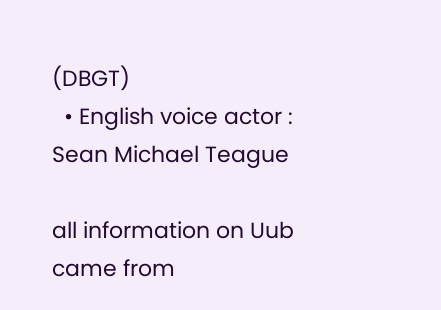(DBGT)
  • English voice actor : Sean Michael Teague

all information on Uub came from